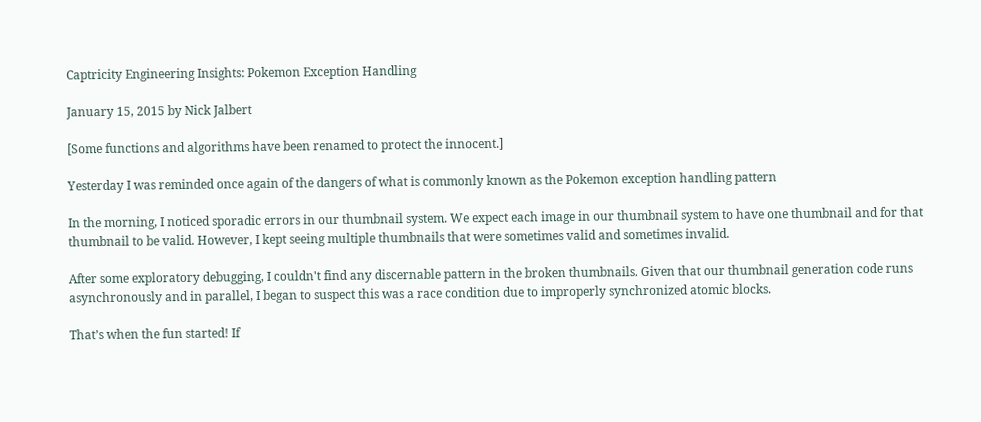Captricity Engineering Insights: Pokemon Exception Handling

January 15, 2015 by Nick Jalbert

[Some functions and algorithms have been renamed to protect the innocent.]

Yesterday I was reminded once again of the dangers of what is commonly known as the Pokemon exception handling pattern

In the morning, I noticed sporadic errors in our thumbnail system. We expect each image in our thumbnail system to have one thumbnail and for that thumbnail to be valid. However, I kept seeing multiple thumbnails that were sometimes valid and sometimes invalid.

After some exploratory debugging, I couldn't find any discernable pattern in the broken thumbnails. Given that our thumbnail generation code runs asynchronously and in parallel, I began to suspect this was a race condition due to improperly synchronized atomic blocks.

That’s when the fun started! If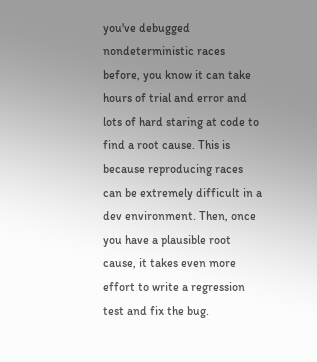you've debugged nondeterministic races before, you know it can take hours of trial and error and lots of hard staring at code to find a root cause. This is because reproducing races can be extremely difficult in a dev environment. Then, once you have a plausible root cause, it takes even more effort to write a regression test and fix the bug.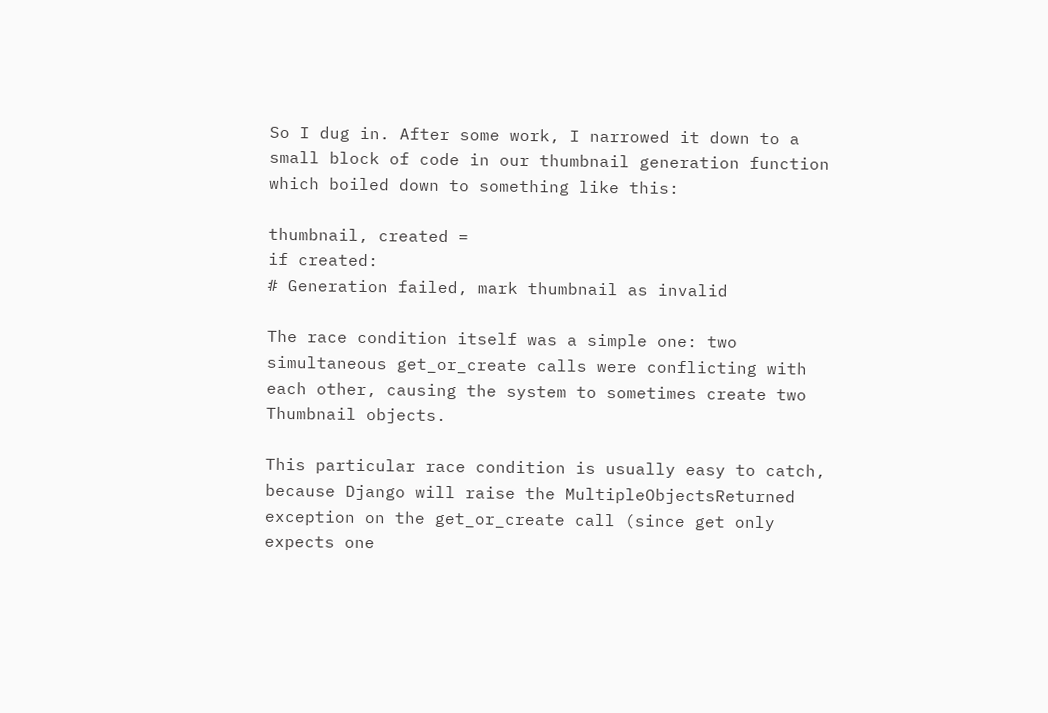So I dug in. After some work, I narrowed it down to a small block of code in our thumbnail generation function which boiled down to something like this:

thumbnail, created =
if created:
# Generation failed, mark thumbnail as invalid

The race condition itself was a simple one: two simultaneous get_or_create calls were conflicting with each other, causing the system to sometimes create two Thumbnail objects.

This particular race condition is usually easy to catch, because Django will raise the MultipleObjectsReturned exception on the get_or_create call (since get only expects one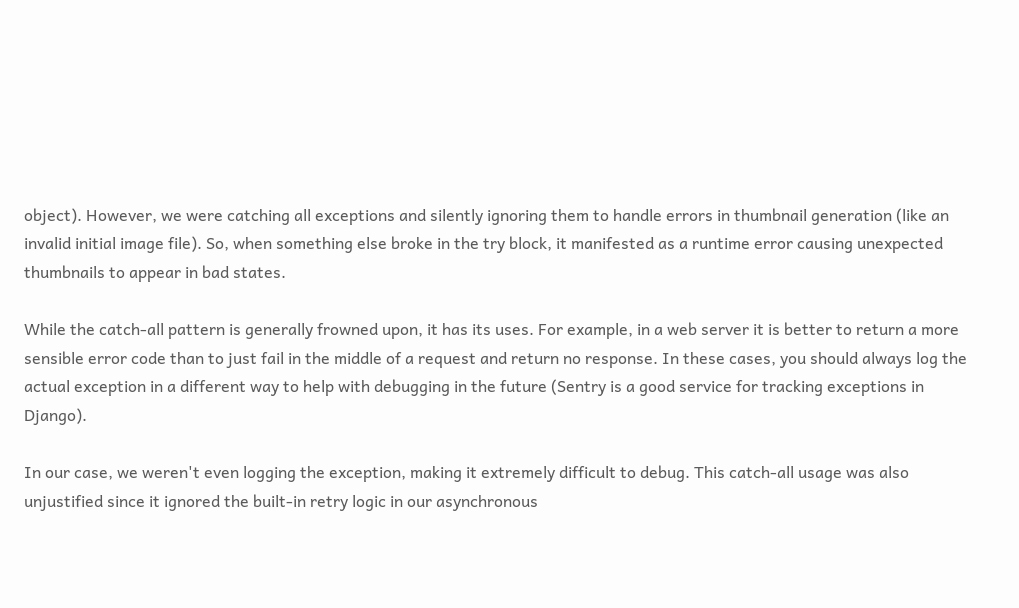object). However, we were catching all exceptions and silently ignoring them to handle errors in thumbnail generation (like an invalid initial image file). So, when something else broke in the try block, it manifested as a runtime error causing unexpected thumbnails to appear in bad states.

While the catch-all pattern is generally frowned upon, it has its uses. For example, in a web server it is better to return a more sensible error code than to just fail in the middle of a request and return no response. In these cases, you should always log the actual exception in a different way to help with debugging in the future (Sentry is a good service for tracking exceptions in Django).

In our case, we weren't even logging the exception, making it extremely difficult to debug. This catch-all usage was also unjustified since it ignored the built-in retry logic in our asynchronous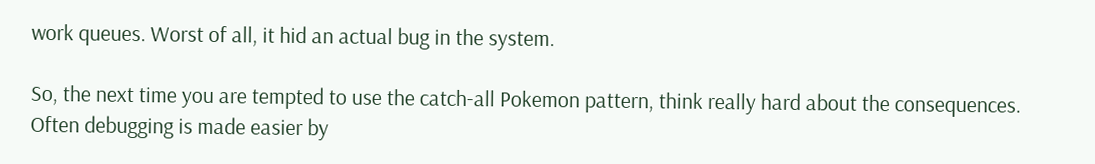work queues. Worst of all, it hid an actual bug in the system.

So, the next time you are tempted to use the catch-all Pokemon pattern, think really hard about the consequences. Often debugging is made easier by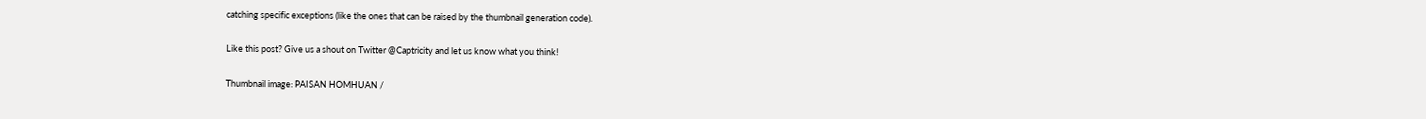catching specific exceptions (like the ones that can be raised by the thumbnail generation code).

Like this post? Give us a shout on Twitter @Captricity and let us know what you think!

Thumbnail image: PAISAN HOMHUAN /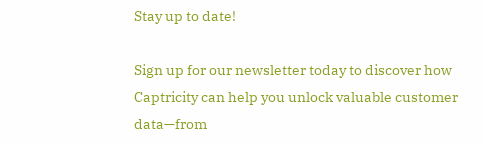Stay up to date!

Sign up for our newsletter today to discover how Captricity can help you unlock valuable customer data—from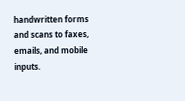handwritten forms and scans to faxes, emails, and mobile inputs.